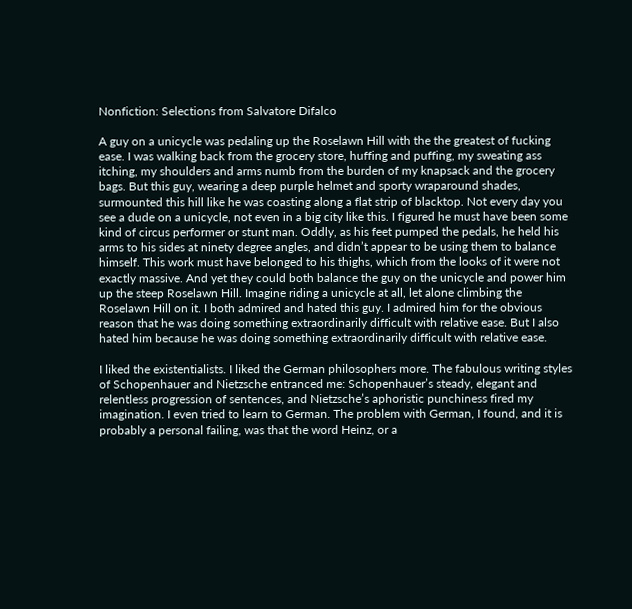Nonfiction: Selections from Salvatore Difalco

A guy on a unicycle was pedaling up the Roselawn Hill with the the greatest of fucking ease. I was walking back from the grocery store, huffing and puffing, my sweating ass itching, my shoulders and arms numb from the burden of my knapsack and the grocery bags. But this guy, wearing a deep purple helmet and sporty wraparound shades, surmounted this hill like he was coasting along a flat strip of blacktop. Not every day you see a dude on a unicycle, not even in a big city like this. I figured he must have been some kind of circus performer or stunt man. Oddly, as his feet pumped the pedals, he held his arms to his sides at ninety degree angles, and didn’t appear to be using them to balance himself. This work must have belonged to his thighs, which from the looks of it were not exactly massive. And yet they could both balance the guy on the unicycle and power him up the steep Roselawn Hill. Imagine riding a unicycle at all, let alone climbing the Roselawn Hill on it. I both admired and hated this guy. I admired him for the obvious reason that he was doing something extraordinarily difficult with relative ease. But I also hated him because he was doing something extraordinarily difficult with relative ease.

I liked the existentialists. I liked the German philosophers more. The fabulous writing styles of Schopenhauer and Nietzsche entranced me: Schopenhauer’s steady, elegant and relentless progression of sentences, and Nietzsche’s aphoristic punchiness fired my imagination. I even tried to learn to German. The problem with German, I found, and it is probably a personal failing, was that the word Heinz, or a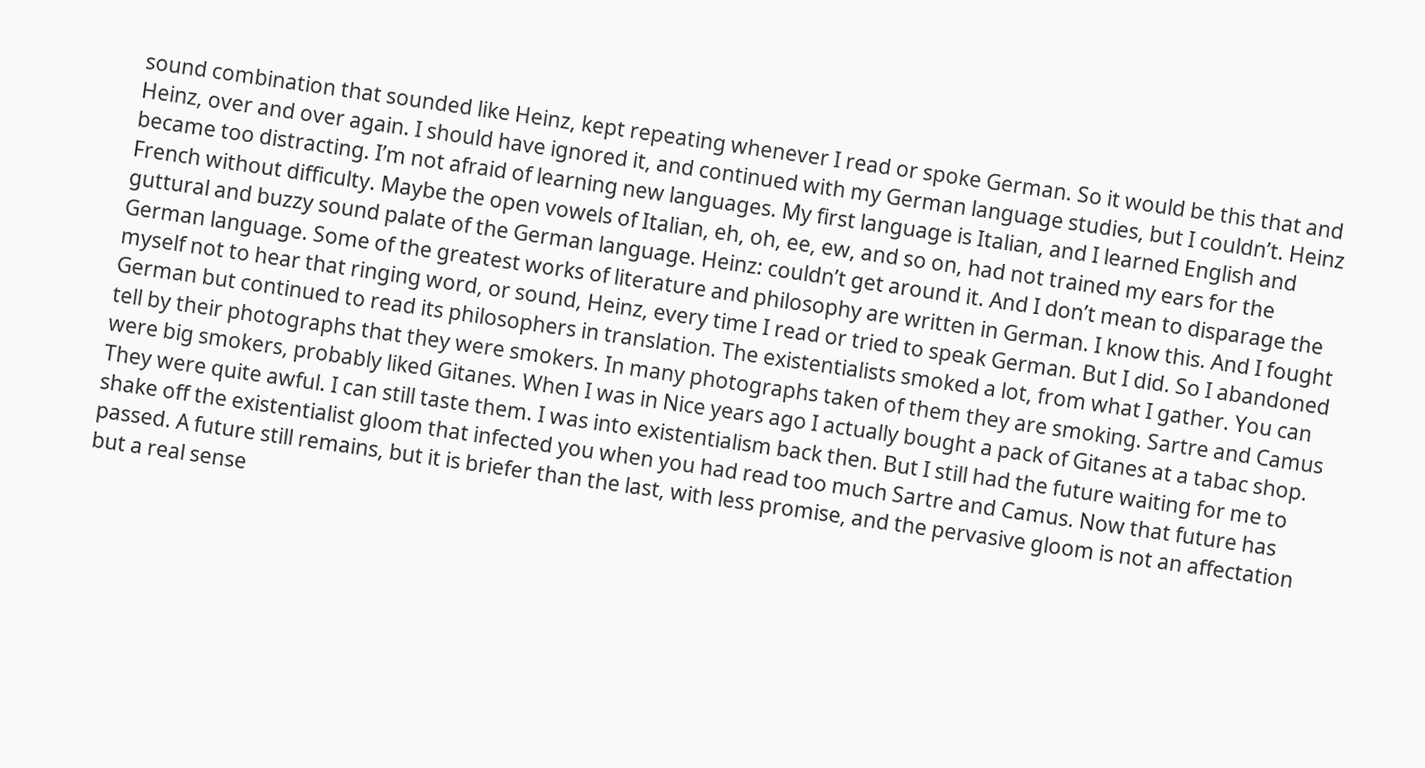sound combination that sounded like Heinz, kept repeating whenever I read or spoke German. So it would be this that and Heinz, over and over again. I should have ignored it, and continued with my German language studies, but I couldn’t. Heinz became too distracting. I’m not afraid of learning new languages. My first language is Italian, and I learned English and French without difficulty. Maybe the open vowels of Italian, eh, oh, ee, ew, and so on, had not trained my ears for the guttural and buzzy sound palate of the German language. Heinz: couldn’t get around it. And I don’t mean to disparage the German language. Some of the greatest works of literature and philosophy are written in German. I know this. And I fought myself not to hear that ringing word, or sound, Heinz, every time I read or tried to speak German. But I did. So I abandoned German but continued to read its philosophers in translation. The existentialists smoked a lot, from what I gather. You can tell by their photographs that they were smokers. In many photographs taken of them they are smoking. Sartre and Camus were big smokers, probably liked Gitanes. When I was in Nice years ago I actually bought a pack of Gitanes at a tabac shop. They were quite awful. I can still taste them. I was into existentialism back then. But I still had the future waiting for me to shake off the existentialist gloom that infected you when you had read too much Sartre and Camus. Now that future has passed. A future still remains, but it is briefer than the last, with less promise, and the pervasive gloom is not an affectation but a real sense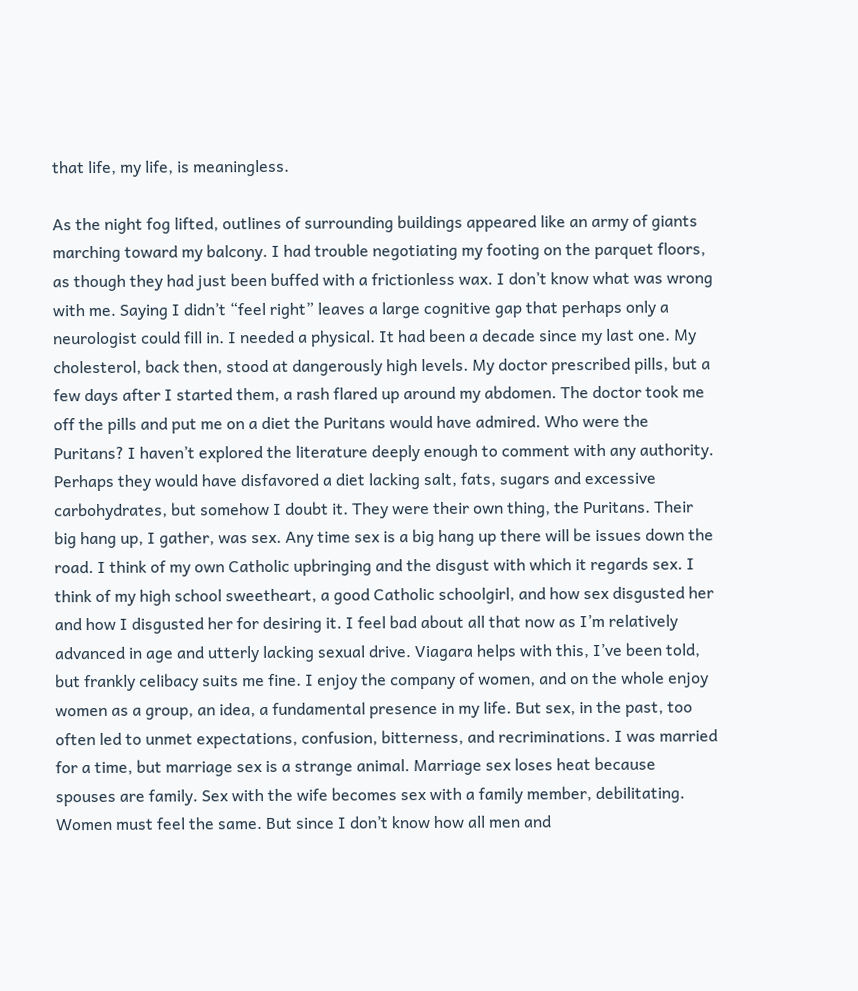that life, my life, is meaningless.

As the night fog lifted, outlines of surrounding buildings appeared like an army of giants marching toward my balcony. I had trouble negotiating my footing on the parquet floors, as though they had just been buffed with a frictionless wax. I don’t know what was wrong with me. Saying I didn’t “feel right” leaves a large cognitive gap that perhaps only a neurologist could fill in. I needed a physical. It had been a decade since my last one. My cholesterol, back then, stood at dangerously high levels. My doctor prescribed pills, but a few days after I started them, a rash flared up around my abdomen. The doctor took me off the pills and put me on a diet the Puritans would have admired. Who were the Puritans? I haven’t explored the literature deeply enough to comment with any authority. Perhaps they would have disfavored a diet lacking salt, fats, sugars and excessive carbohydrates, but somehow I doubt it. They were their own thing, the Puritans. Their big hang up, I gather, was sex. Any time sex is a big hang up there will be issues down the road. I think of my own Catholic upbringing and the disgust with which it regards sex. I think of my high school sweetheart, a good Catholic schoolgirl, and how sex disgusted her and how I disgusted her for desiring it. I feel bad about all that now as I’m relatively advanced in age and utterly lacking sexual drive. Viagara helps with this, I’ve been told, but frankly celibacy suits me fine. I enjoy the company of women, and on the whole enjoy women as a group, an idea, a fundamental presence in my life. But sex, in the past, too often led to unmet expectations, confusion, bitterness, and recriminations. I was married for a time, but marriage sex is a strange animal. Marriage sex loses heat because spouses are family. Sex with the wife becomes sex with a family member, debilitating. Women must feel the same. But since I don’t know how all men and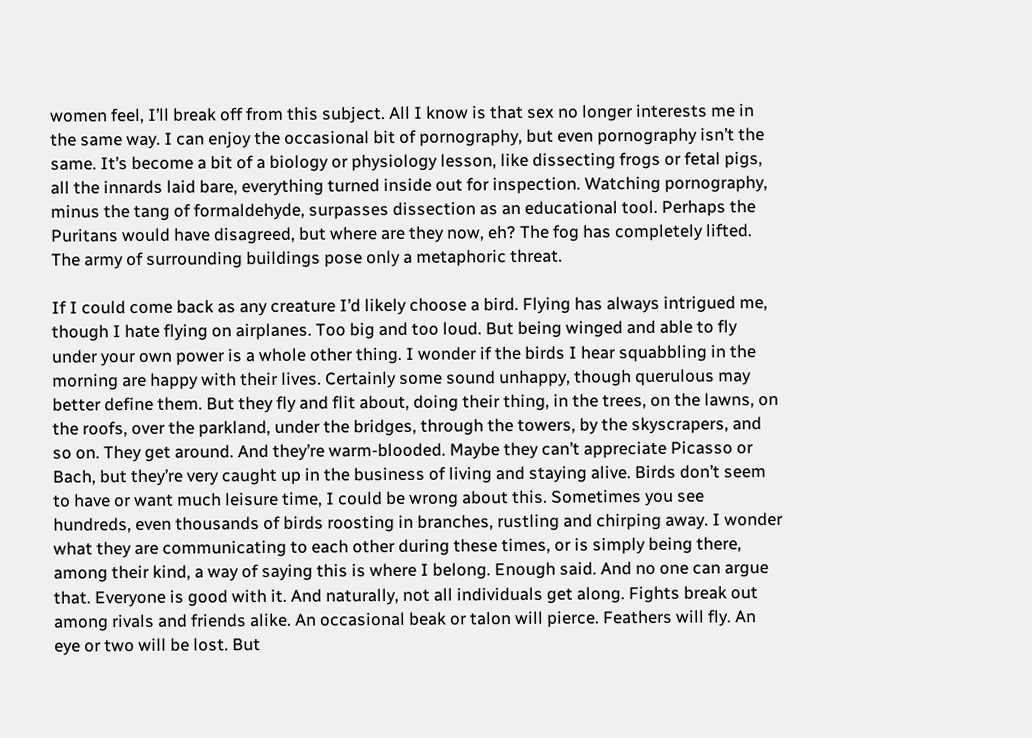women feel, I’ll break off from this subject. All I know is that sex no longer interests me in the same way. I can enjoy the occasional bit of pornography, but even pornography isn’t the same. It’s become a bit of a biology or physiology lesson, like dissecting frogs or fetal pigs, all the innards laid bare, everything turned inside out for inspection. Watching pornography, minus the tang of formaldehyde, surpasses dissection as an educational tool. Perhaps the Puritans would have disagreed, but where are they now, eh? The fog has completely lifted. The army of surrounding buildings pose only a metaphoric threat.

If I could come back as any creature I’d likely choose a bird. Flying has always intrigued me, though I hate flying on airplanes. Too big and too loud. But being winged and able to fly under your own power is a whole other thing. I wonder if the birds I hear squabbling in the morning are happy with their lives. Certainly some sound unhappy, though querulous may better define them. But they fly and flit about, doing their thing, in the trees, on the lawns, on the roofs, over the parkland, under the bridges, through the towers, by the skyscrapers, and so on. They get around. And they’re warm-blooded. Maybe they can’t appreciate Picasso or Bach, but they’re very caught up in the business of living and staying alive. Birds don’t seem to have or want much leisure time, I could be wrong about this. Sometimes you see hundreds, even thousands of birds roosting in branches, rustling and chirping away. I wonder what they are communicating to each other during these times, or is simply being there, among their kind, a way of saying this is where I belong. Enough said. And no one can argue that. Everyone is good with it. And naturally, not all individuals get along. Fights break out among rivals and friends alike. An occasional beak or talon will pierce. Feathers will fly. An eye or two will be lost. But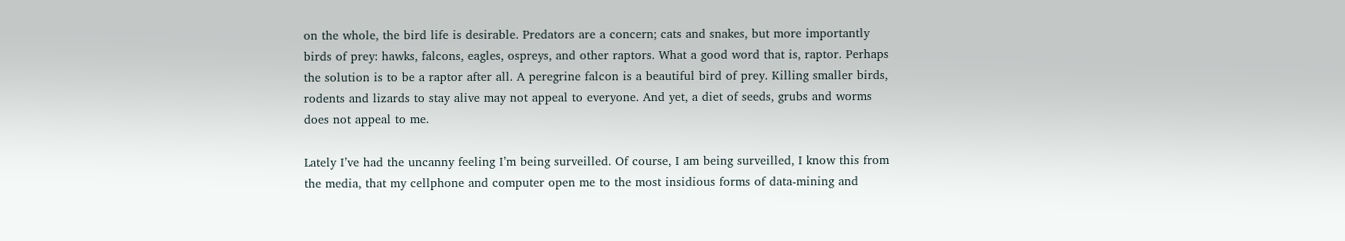on the whole, the bird life is desirable. Predators are a concern; cats and snakes, but more importantly birds of prey: hawks, falcons, eagles, ospreys, and other raptors. What a good word that is, raptor. Perhaps the solution is to be a raptor after all. A peregrine falcon is a beautiful bird of prey. Killing smaller birds, rodents and lizards to stay alive may not appeal to everyone. And yet, a diet of seeds, grubs and worms does not appeal to me.

Lately I’ve had the uncanny feeling I’m being surveilled. Of course, I am being surveilled, I know this from the media, that my cellphone and computer open me to the most insidious forms of data-mining and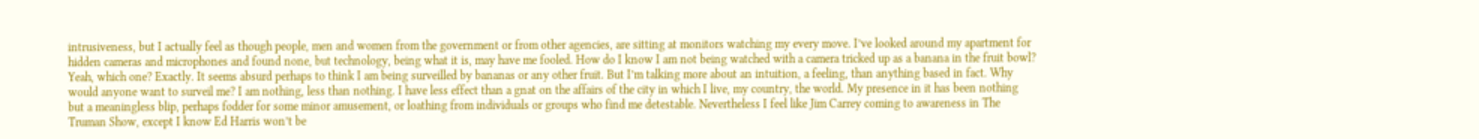intrusiveness, but I actually feel as though people, men and women from the government or from other agencies, are sitting at monitors watching my every move. I’ve looked around my apartment for hidden cameras and microphones and found none, but technology, being what it is, may have me fooled. How do I know I am not being watched with a camera tricked up as a banana in the fruit bowl? Yeah, which one? Exactly. It seems absurd perhaps to think I am being surveilled by bananas or any other fruit. But I’m talking more about an intuition, a feeling, than anything based in fact. Why would anyone want to surveil me? I am nothing, less than nothing. I have less effect than a gnat on the affairs of the city in which I live, my country, the world. My presence in it has been nothing but a meaningless blip, perhaps fodder for some minor amusement, or loathing from individuals or groups who find me detestable. Nevertheless I feel like Jim Carrey coming to awareness in The Truman Show, except I know Ed Harris won’t be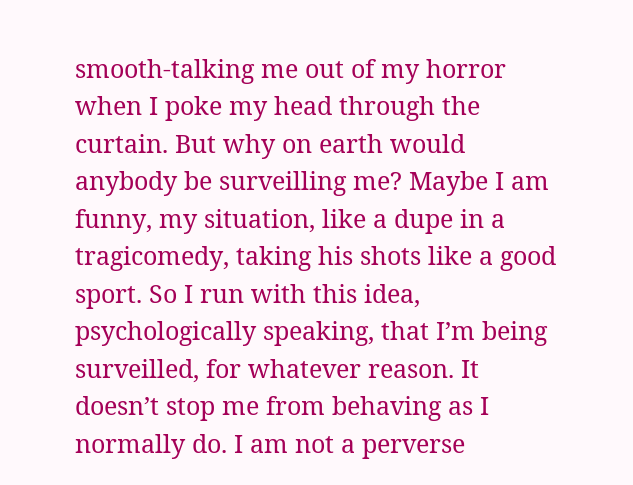smooth-talking me out of my horror when I poke my head through the curtain. But why on earth would anybody be surveilling me? Maybe I am funny, my situation, like a dupe in a tragicomedy, taking his shots like a good sport. So I run with this idea, psychologically speaking, that I’m being surveilled, for whatever reason. It doesn’t stop me from behaving as I normally do. I am not a perverse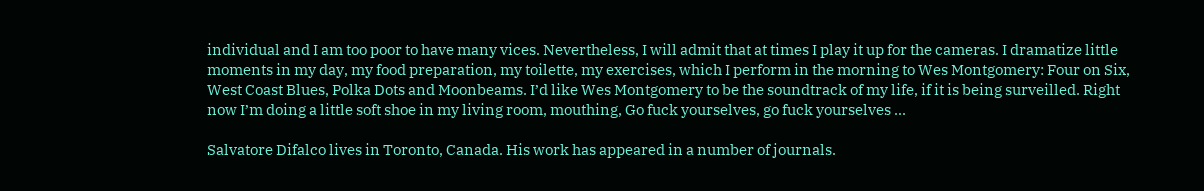individual and I am too poor to have many vices. Nevertheless, I will admit that at times I play it up for the cameras. I dramatize little moments in my day, my food preparation, my toilette, my exercises, which I perform in the morning to Wes Montgomery: Four on Six, West Coast Blues, Polka Dots and Moonbeams. I’d like Wes Montgomery to be the soundtrack of my life, if it is being surveilled. Right now I’m doing a little soft shoe in my living room, mouthing, Go fuck yourselves, go fuck yourselves ...

Salvatore Difalco lives in Toronto, Canada. His work has appeared in a number of journals.